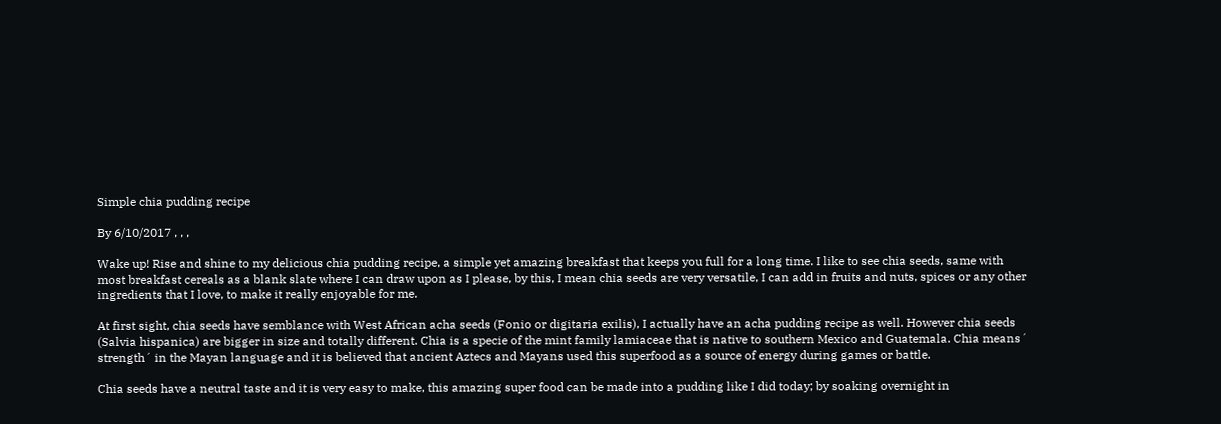Simple chia pudding recipe

By 6/10/2017 , , ,

Wake up! Rise and shine to my delicious chia pudding recipe, a simple yet amazing breakfast that keeps you full for a long time. I like to see chia seeds, same with most breakfast cereals as a blank slate where I can draw upon as I please, by this, I mean chia seeds are very versatile, I can add in fruits and nuts, spices or any other ingredients that I love, to make it really enjoyable for me.

At first sight, chia seeds have semblance with West African acha seeds (Fonio or digitaria exilis), I actually have an acha pudding recipe as well. However chia seeds (Salvia hispanica) are bigger in size and totally different. Chia is a specie of the mint family lamiaceae that is native to southern Mexico and Guatemala. Chia means´ strength´ in the Mayan language and it is believed that ancient Aztecs and Mayans used this superfood as a source of energy during games or battle.

Chia seeds have a neutral taste and it is very easy to make, this amazing super food can be made into a pudding like I did today; by soaking overnight in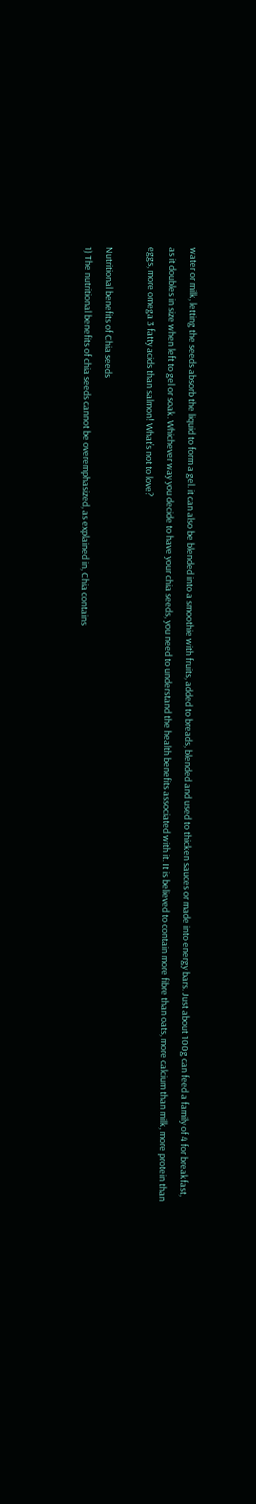water or milk, letting the seeds absorb the liquid to form a gel. it can also be blended into a smoothie with fruits, added to breads, blended and used to thicken sauces or made into energy bars. Just about 100g can feed a family of 4 for breakfast, as it doubles in size when left to gel or soak. Whichever way you decide to have your chia seeds, you need to understand the health benefits associated with it. It is believed to contain more fibre than oats, more calcium than milk, more protein than eggs, more omega 3 fatty acids than salmon! What’s not to love?

Nutritional benefits of Chia seeds
1) The nutritional benefits of chia seeds cannot be overemphasized, as explained in, Chia contains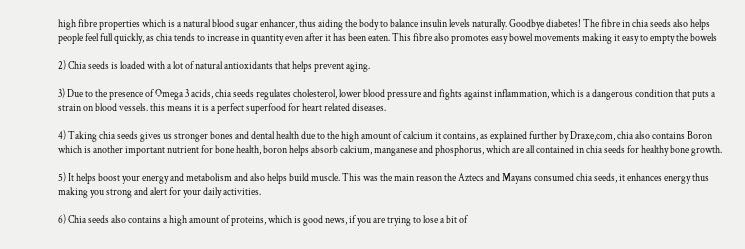high fibre properties which is a natural blood sugar enhancer, thus aiding the body to balance insulin levels naturally. Goodbye diabetes! The fibre in chia seeds also helps people feel full quickly, as chia tends to increase in quantity even after it has been eaten. This fibre also promotes easy bowel movements making it easy to empty the bowels

2) Chia seeds is loaded with a lot of natural antioxidants that helps prevent aging.

3) Due to the presence of Omega 3 acids, chia seeds regulates cholesterol, lower blood pressure and fights against inflammation, which is a dangerous condition that puts a strain on blood vessels. this means it is a perfect superfood for heart related diseases.

4) Taking chia seeds gives us stronger bones and dental health due to the high amount of calcium it contains, as explained further by Draxe,com, chia also contains Boron which is another important nutrient for bone health, boron helps absorb calcium, manganese and phosphorus, which are all contained in chia seeds for healthy bone growth.

5) It helps boost your energy and metabolism and also helps build muscle. This was the main reason the Aztecs and Mayans consumed chia seeds, it enhances energy thus making you strong and alert for your daily activities.

6) Chia seeds also contains a high amount of proteins, which is good news, if you are trying to lose a bit of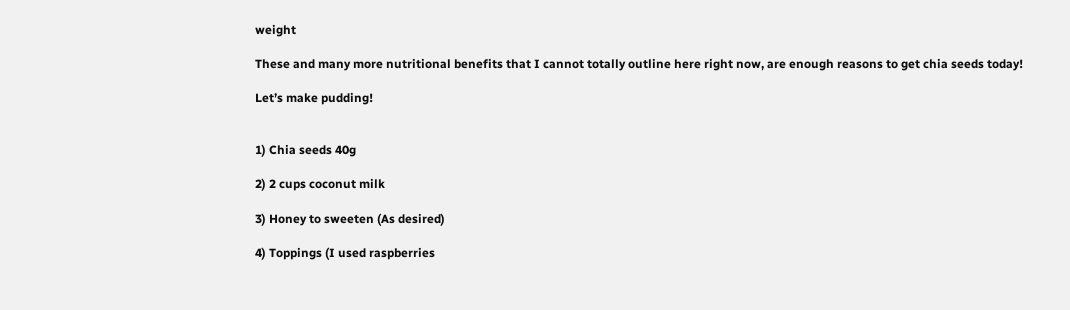weight

These and many more nutritional benefits that I cannot totally outline here right now, are enough reasons to get chia seeds today!

Let’s make pudding!


1) Chia seeds 40g

2) 2 cups coconut milk

3) Honey to sweeten (As desired)

4) Toppings (I used raspberries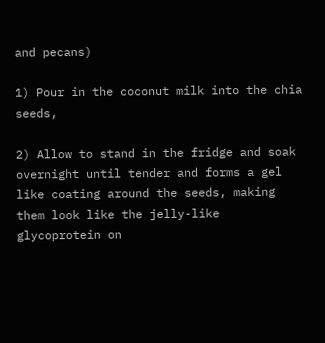and pecans)

1) Pour in the coconut milk into the chia seeds,

2) Allow to stand in the fridge and soak overnight until tender and forms a gel like coating around the seeds, making them look like the jelly-like glycoprotein on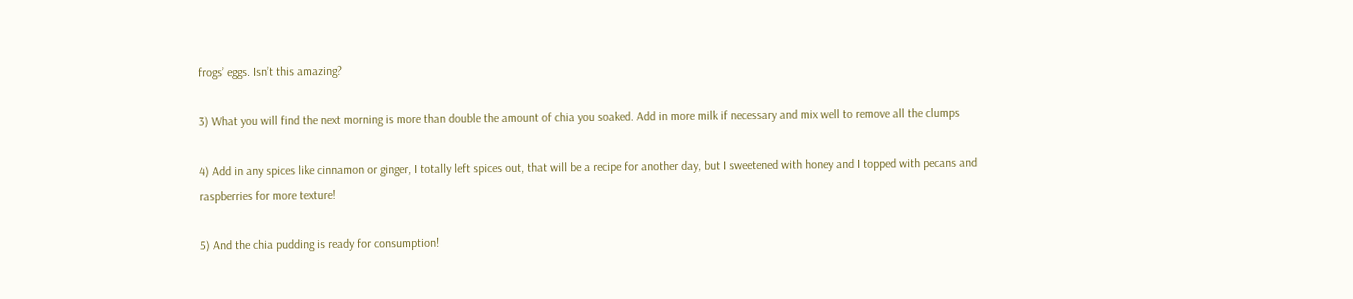frogs’ eggs. Isn’t this amazing?

3) What you will find the next morning is more than double the amount of chia you soaked. Add in more milk if necessary and mix well to remove all the clumps

4) Add in any spices like cinnamon or ginger, I totally left spices out, that will be a recipe for another day, but I sweetened with honey and I topped with pecans and raspberries for more texture!

5) And the chia pudding is ready for consumption!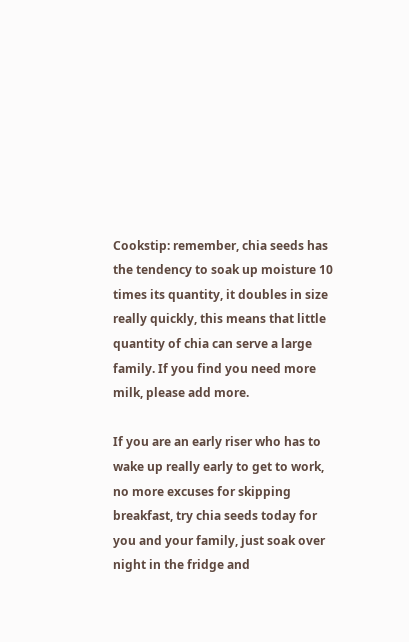Cookstip: remember, chia seeds has the tendency to soak up moisture 10 times its quantity, it doubles in size really quickly, this means that little quantity of chia can serve a large family. If you find you need more milk, please add more.

If you are an early riser who has to wake up really early to get to work, no more excuses for skipping breakfast, try chia seeds today for you and your family, just soak over night in the fridge and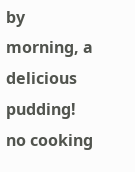by morning, a delicious pudding! no cooking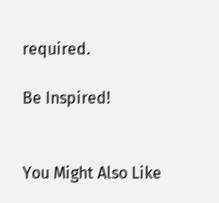required.

Be Inspired!


You Might Also Like